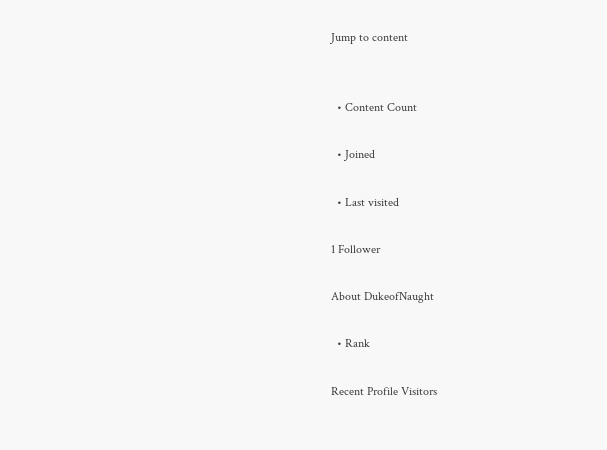Jump to content


  • Content Count

  • Joined

  • Last visited

1 Follower

About DukeofNaught

  • Rank

Recent Profile Visitors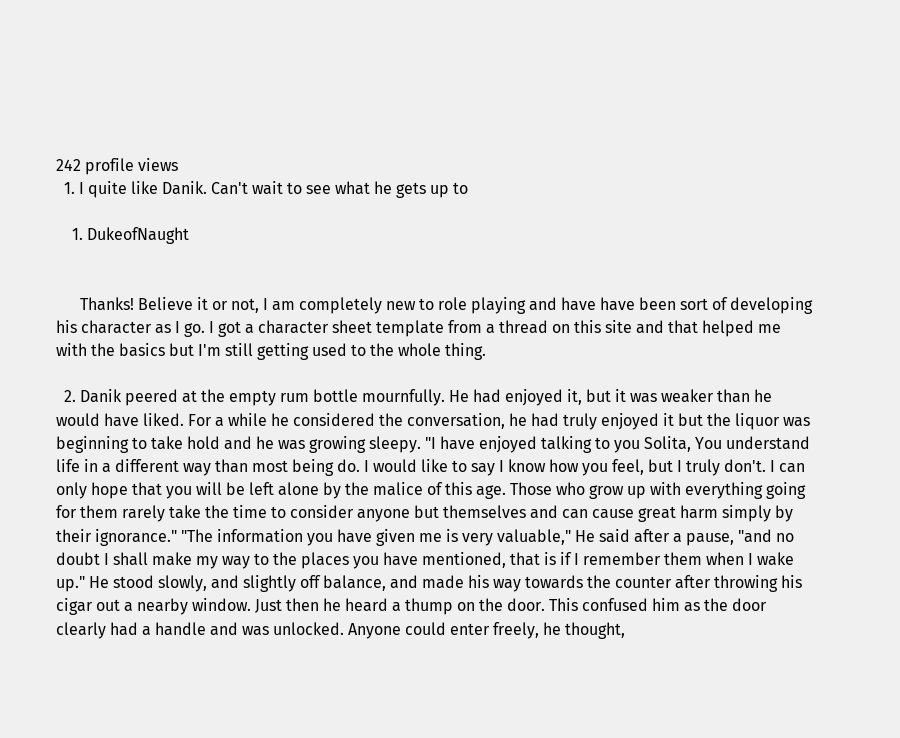242 profile views
  1. I quite like Danik. Can't wait to see what he gets up to

    1. DukeofNaught


      Thanks! Believe it or not, I am completely new to role playing and have have been sort of developing his character as I go. I got a character sheet template from a thread on this site and that helped me with the basics but I'm still getting used to the whole thing.

  2. Danik peered at the empty rum bottle mournfully. He had enjoyed it, but it was weaker than he would have liked. For a while he considered the conversation, he had truly enjoyed it but the liquor was beginning to take hold and he was growing sleepy. "I have enjoyed talking to you Solita, You understand life in a different way than most being do. I would like to say I know how you feel, but I truly don't. I can only hope that you will be left alone by the malice of this age. Those who grow up with everything going for them rarely take the time to consider anyone but themselves and can cause great harm simply by their ignorance." "The information you have given me is very valuable," He said after a pause, "and no doubt I shall make my way to the places you have mentioned, that is if I remember them when I wake up." He stood slowly, and slightly off balance, and made his way towards the counter after throwing his cigar out a nearby window. Just then he heard a thump on the door. This confused him as the door clearly had a handle and was unlocked. Anyone could enter freely, he thought,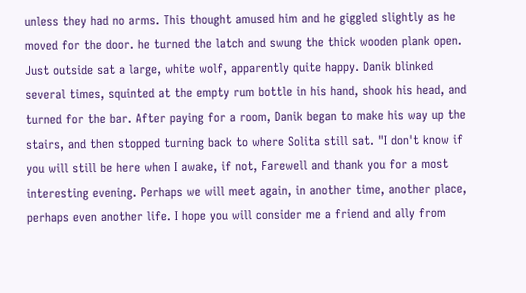unless they had no arms. This thought amused him and he giggled slightly as he moved for the door. he turned the latch and swung the thick wooden plank open. Just outside sat a large, white wolf, apparently quite happy. Danik blinked several times, squinted at the empty rum bottle in his hand, shook his head, and turned for the bar. After paying for a room, Danik began to make his way up the stairs, and then stopped turning back to where Solita still sat. "I don't know if you will still be here when I awake, if not, Farewell and thank you for a most interesting evening. Perhaps we will meet again, in another time, another place, perhaps even another life. I hope you will consider me a friend and ally from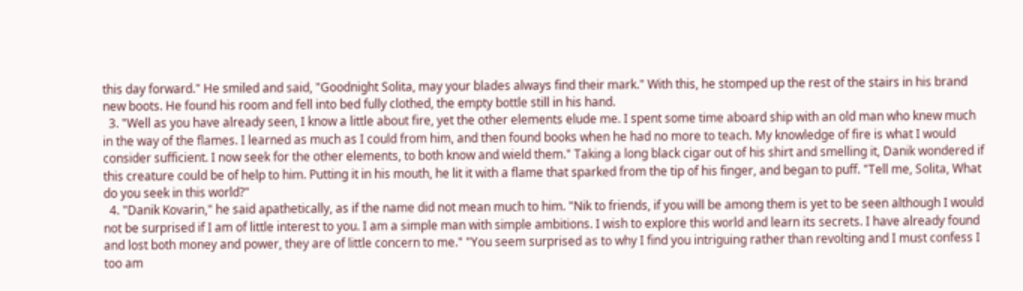this day forward." He smiled and said, "Goodnight Solita, may your blades always find their mark." With this, he stomped up the rest of the stairs in his brand new boots. He found his room and fell into bed fully clothed, the empty bottle still in his hand.
  3. "Well as you have already seen, I know a little about fire, yet the other elements elude me. I spent some time aboard ship with an old man who knew much in the way of the flames. I learned as much as I could from him, and then found books when he had no more to teach. My knowledge of fire is what I would consider sufficient. I now seek for the other elements, to both know and wield them." Taking a long black cigar out of his shirt and smelling it, Danik wondered if this creature could be of help to him. Putting it in his mouth, he lit it with a flame that sparked from the tip of his finger, and began to puff. "Tell me, Solita, What do you seek in this world?"
  4. "Danik Kovarin," he said apathetically, as if the name did not mean much to him. "Nik to friends, if you will be among them is yet to be seen although I would not be surprised if I am of little interest to you. I am a simple man with simple ambitions. I wish to explore this world and learn its secrets. I have already found and lost both money and power, they are of little concern to me." "You seem surprised as to why I find you intriguing rather than revolting and I must confess I too am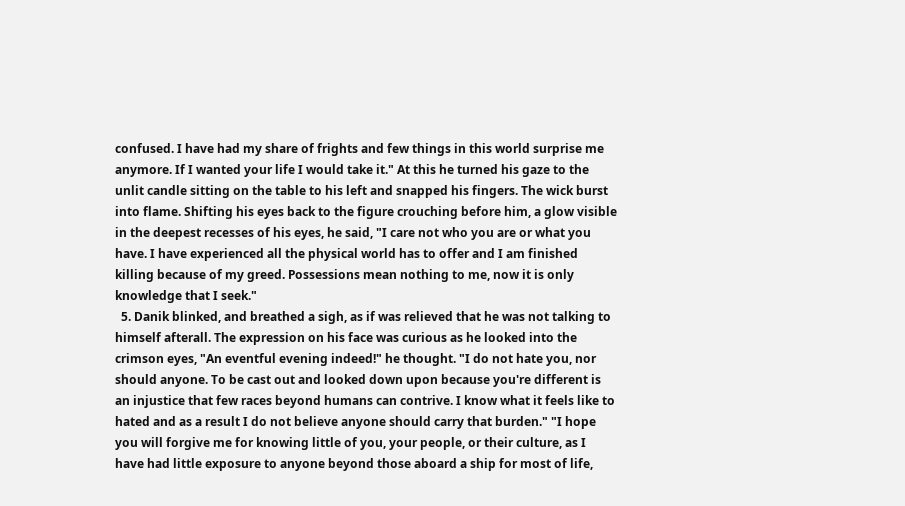confused. I have had my share of frights and few things in this world surprise me anymore. If I wanted your life I would take it." At this he turned his gaze to the unlit candle sitting on the table to his left and snapped his fingers. The wick burst into flame. Shifting his eyes back to the figure crouching before him, a glow visible in the deepest recesses of his eyes, he said, "I care not who you are or what you have. I have experienced all the physical world has to offer and I am finished killing because of my greed. Possessions mean nothing to me, now it is only knowledge that I seek."
  5. Danik blinked, and breathed a sigh, as if was relieved that he was not talking to himself afterall. The expression on his face was curious as he looked into the crimson eyes, "An eventful evening indeed!" he thought. "I do not hate you, nor should anyone. To be cast out and looked down upon because you're different is an injustice that few races beyond humans can contrive. I know what it feels like to hated and as a result I do not believe anyone should carry that burden." "I hope you will forgive me for knowing little of you, your people, or their culture, as I have had little exposure to anyone beyond those aboard a ship for most of life,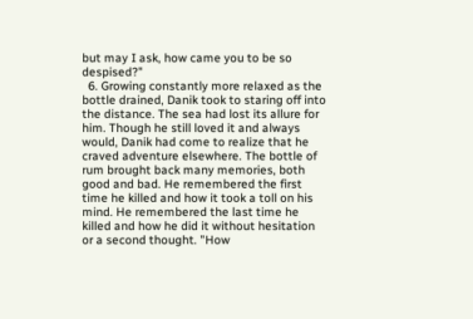but may I ask, how came you to be so despised?"
  6. Growing constantly more relaxed as the bottle drained, Danik took to staring off into the distance. The sea had lost its allure for him. Though he still loved it and always would, Danik had come to realize that he craved adventure elsewhere. The bottle of rum brought back many memories, both good and bad. He remembered the first time he killed and how it took a toll on his mind. He remembered the last time he killed and how he did it without hesitation or a second thought. "How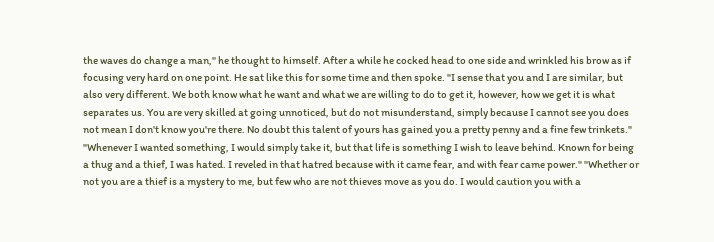the waves do change a man," he thought to himself. After a while he cocked head to one side and wrinkled his brow as if focusing very hard on one point. He sat like this for some time and then spoke. "I sense that you and I are similar, but also very different. We both know what he want and what we are willing to do to get it, however, how we get it is what separates us. You are very skilled at going unnoticed, but do not misunderstand, simply because I cannot see you does not mean I don't know you're there. No doubt this talent of yours has gained you a pretty penny and a fine few trinkets." "Whenever I wanted something, I would simply take it, but that life is something I wish to leave behind. Known for being a thug and a thief, I was hated. I reveled in that hatred because with it came fear, and with fear came power." "Whether or not you are a thief is a mystery to me, but few who are not thieves move as you do. I would caution you with a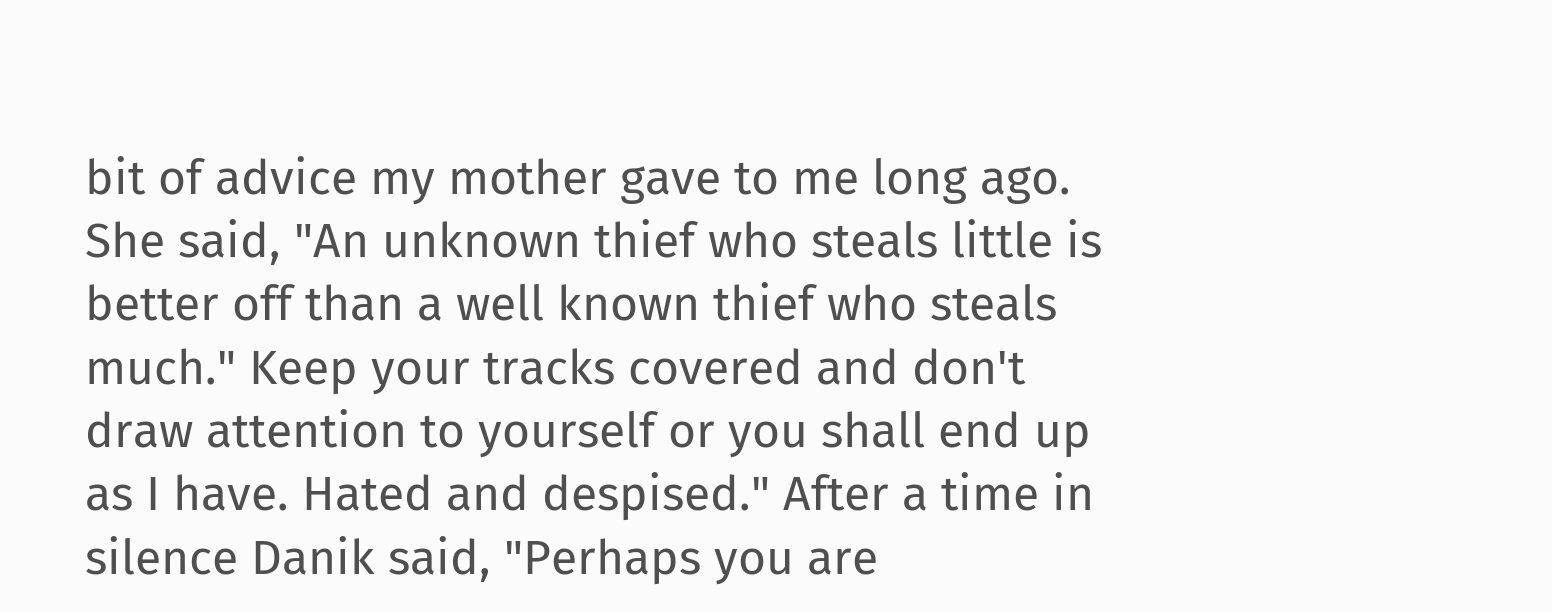bit of advice my mother gave to me long ago. She said, "An unknown thief who steals little is better off than a well known thief who steals much." Keep your tracks covered and don't draw attention to yourself or you shall end up as I have. Hated and despised." After a time in silence Danik said, "Perhaps you are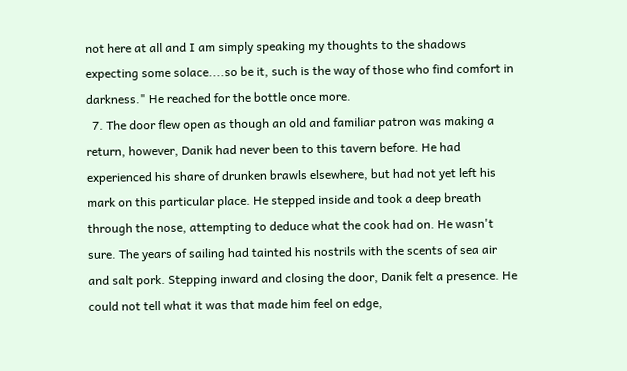not here at all and I am simply speaking my thoughts to the shadows expecting some solace....so be it, such is the way of those who find comfort in darkness." He reached for the bottle once more.
  7. The door flew open as though an old and familiar patron was making a return, however, Danik had never been to this tavern before. He had experienced his share of drunken brawls elsewhere, but had not yet left his mark on this particular place. He stepped inside and took a deep breath through the nose, attempting to deduce what the cook had on. He wasn't sure. The years of sailing had tainted his nostrils with the scents of sea air and salt pork. Stepping inward and closing the door, Danik felt a presence. He could not tell what it was that made him feel on edge,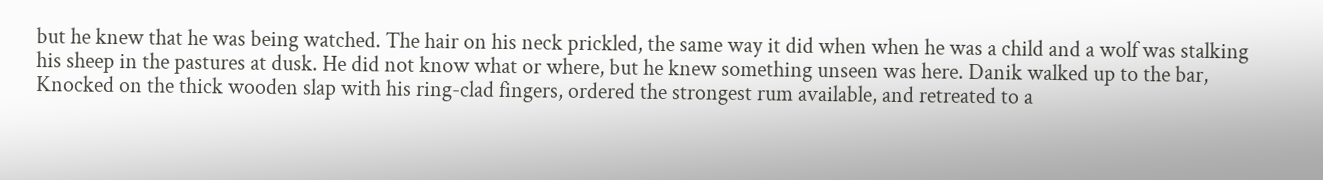but he knew that he was being watched. The hair on his neck prickled, the same way it did when when he was a child and a wolf was stalking his sheep in the pastures at dusk. He did not know what or where, but he knew something unseen was here. Danik walked up to the bar, Knocked on the thick wooden slap with his ring-clad fingers, ordered the strongest rum available, and retreated to a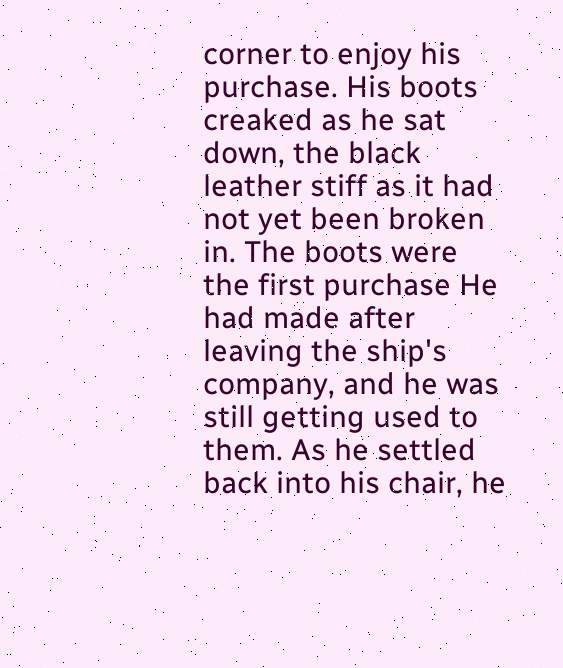corner to enjoy his purchase. His boots creaked as he sat down, the black leather stiff as it had not yet been broken in. The boots were the first purchase He had made after leaving the ship's company, and he was still getting used to them. As he settled back into his chair, he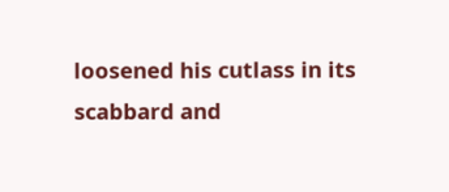loosened his cutlass in its scabbard and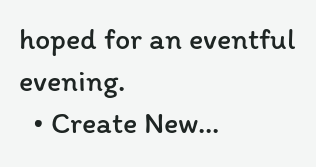hoped for an eventful evening.
  • Create New...